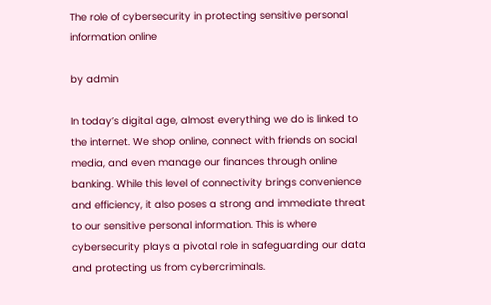The role of cybersecurity in protecting sensitive personal information online

by admin

In today’s digital age, almost everything we do is linked to the internet. We shop online, connect with friends on social media, and even manage our finances through online banking. While this level of connectivity brings convenience and efficiency, it also poses a strong and immediate threat to our sensitive personal information. This is where cybersecurity plays a pivotal role in safeguarding our data and protecting us from cybercriminals.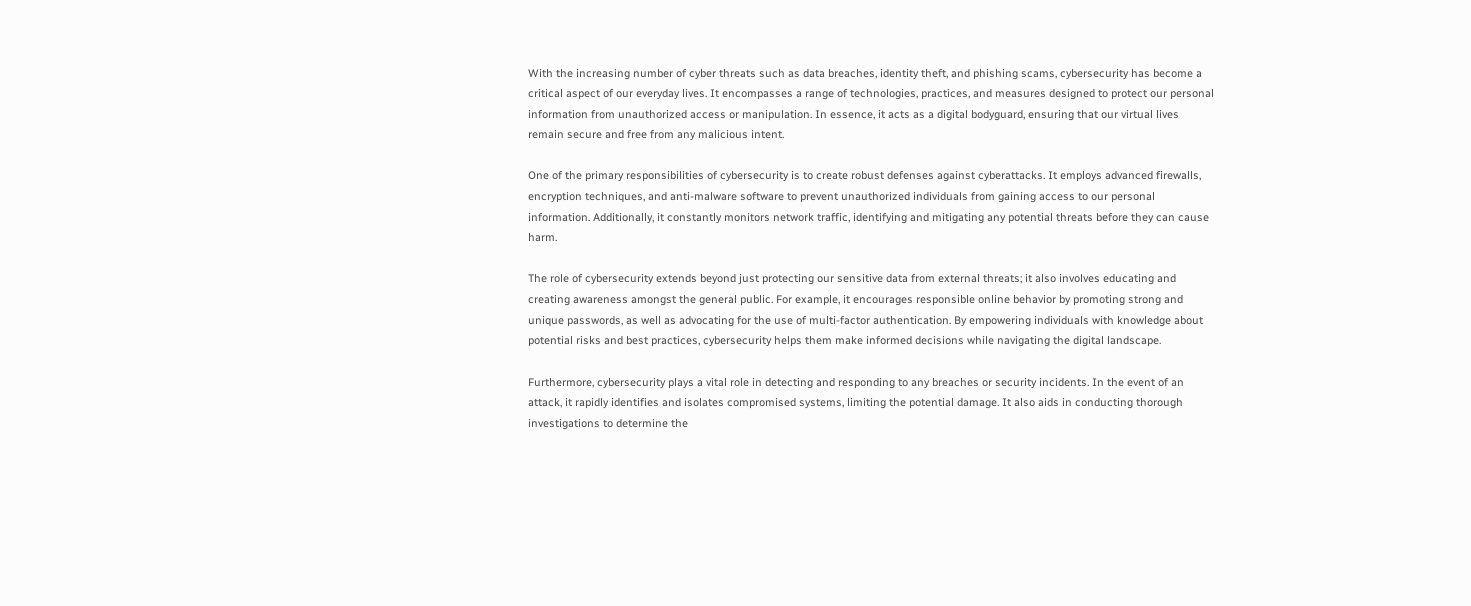With the increasing number of cyber threats such as data breaches, identity theft, and phishing scams, cybersecurity has become a critical aspect of our everyday lives. It encompasses a range of technologies, practices, and measures designed to protect our personal information from unauthorized access or manipulation. In essence, it acts as a digital bodyguard, ensuring that our virtual lives remain secure and free from any malicious intent.

One of the primary responsibilities of cybersecurity is to create robust defenses against cyberattacks. It employs advanced firewalls, encryption techniques, and anti-malware software to prevent unauthorized individuals from gaining access to our personal information. Additionally, it constantly monitors network traffic, identifying and mitigating any potential threats before they can cause harm.

The role of cybersecurity extends beyond just protecting our sensitive data from external threats; it also involves educating and creating awareness amongst the general public. For example, it encourages responsible online behavior by promoting strong and unique passwords, as well as advocating for the use of multi-factor authentication. By empowering individuals with knowledge about potential risks and best practices, cybersecurity helps them make informed decisions while navigating the digital landscape.

Furthermore, cybersecurity plays a vital role in detecting and responding to any breaches or security incidents. In the event of an attack, it rapidly identifies and isolates compromised systems, limiting the potential damage. It also aids in conducting thorough investigations to determine the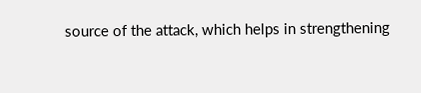source of the attack, which helps in strengthening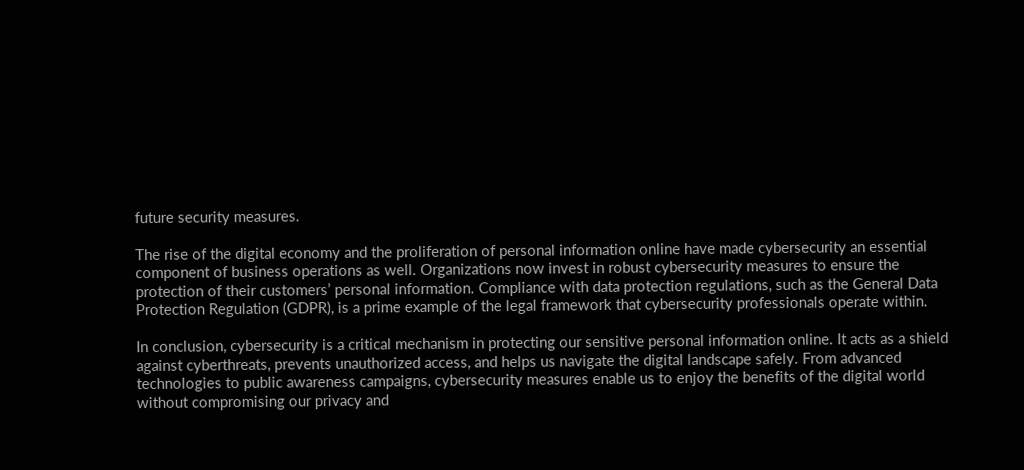future security measures.

The rise of the digital economy and the proliferation of personal information online have made cybersecurity an essential component of business operations as well. Organizations now invest in robust cybersecurity measures to ensure the protection of their customers’ personal information. Compliance with data protection regulations, such as the General Data Protection Regulation (GDPR), is a prime example of the legal framework that cybersecurity professionals operate within.

In conclusion, cybersecurity is a critical mechanism in protecting our sensitive personal information online. It acts as a shield against cyberthreats, prevents unauthorized access, and helps us navigate the digital landscape safely. From advanced technologies to public awareness campaigns, cybersecurity measures enable us to enjoy the benefits of the digital world without compromising our privacy and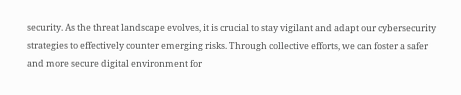security. As the threat landscape evolves, it is crucial to stay vigilant and adapt our cybersecurity strategies to effectively counter emerging risks. Through collective efforts, we can foster a safer and more secure digital environment for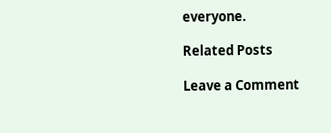everyone.

Related Posts

Leave a Comment